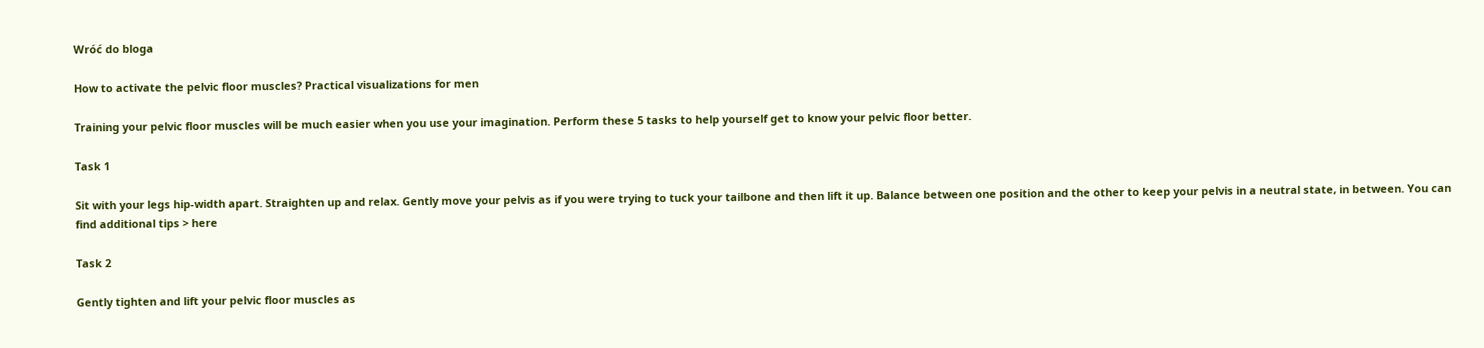Wróć do bloga

How to activate the pelvic floor muscles? Practical visualizations for men

Training your pelvic floor muscles will be much easier when you use your imagination. Perform these 5 tasks to help yourself get to know your pelvic floor better.

Task 1

Sit with your legs hip-width apart. Straighten up and relax. Gently move your pelvis as if you were trying to tuck your tailbone and then lift it up. Balance between one position and the other to keep your pelvis in a neutral state, in between. You can find additional tips > here

Task 2

Gently tighten and lift your pelvic floor muscles as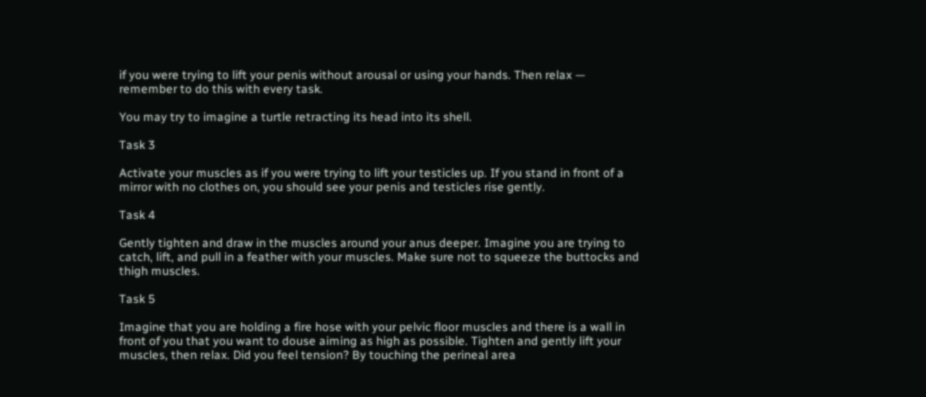if you were trying to lift your penis without arousal or using your hands. Then relax — remember to do this with every task.

You may try to imagine a turtle retracting its head into its shell.

Task 3

Activate your muscles as if you were trying to lift your testicles up. If you stand in front of a mirror with no clothes on, you should see your penis and testicles rise gently.

Task 4

Gently tighten and draw in the muscles around your anus deeper. Imagine you are trying to catch, lift, and pull in a feather with your muscles. Make sure not to squeeze the buttocks and thigh muscles.

Task 5

Imagine that you are holding a fire hose with your pelvic floor muscles and there is a wall in front of you that you want to douse aiming as high as possible. Tighten and gently lift your muscles, then relax. Did you feel tension? By touching the perineal area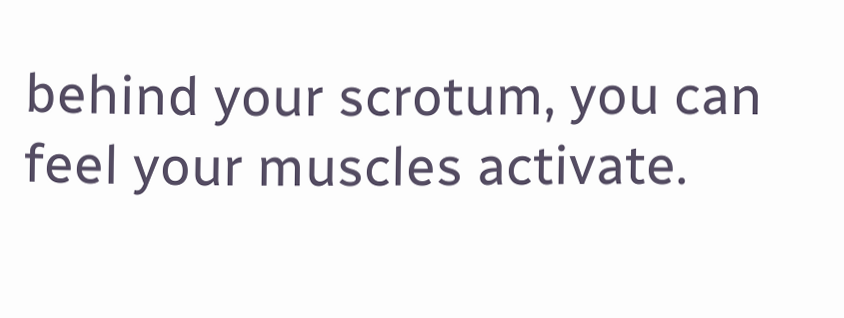behind your scrotum, you can feel your muscles activate.